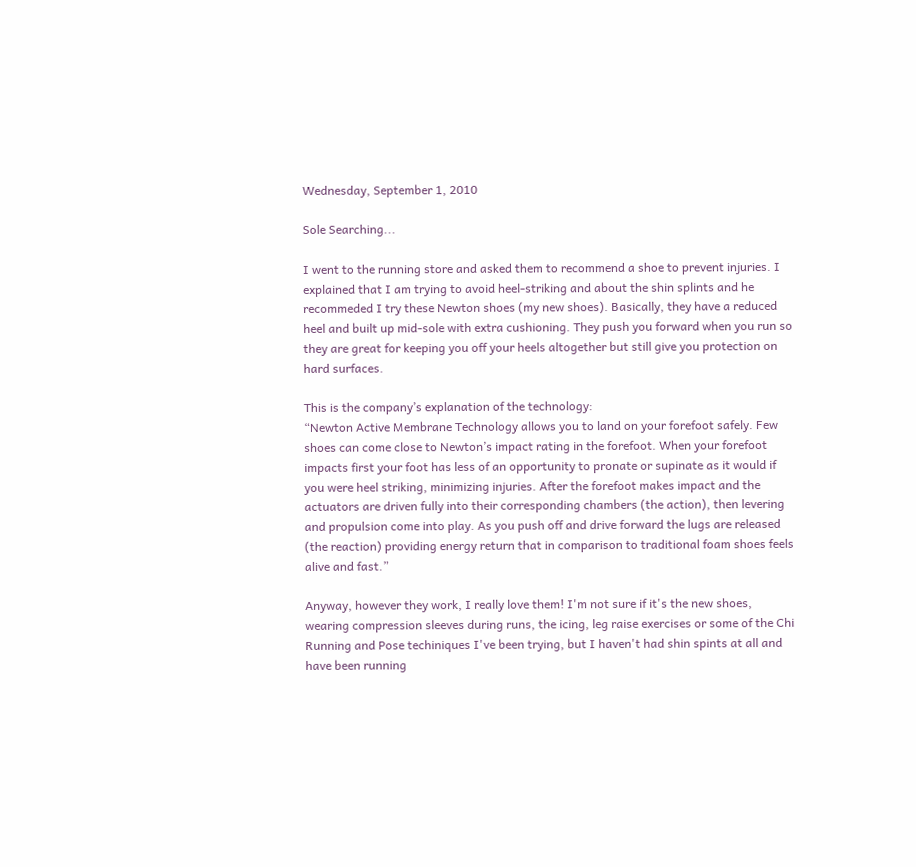Wednesday, September 1, 2010

Sole Searching...

I went to the running store and asked them to recommend a shoe to prevent injuries. I explained that I am trying to avoid heel-striking and about the shin splints and he recommeded I try these Newton shoes (my new shoes). Basically, they have a reduced heel and built up mid-sole with extra cushioning. They push you forward when you run so they are great for keeping you off your heels altogether but still give you protection on hard surfaces.

This is the company’s explanation of the technology:
“Newton Active Membrane Technology allows you to land on your forefoot safely. Few shoes can come close to Newton’s impact rating in the forefoot. When your forefoot impacts first your foot has less of an opportunity to pronate or supinate as it would if you were heel striking, minimizing injuries. After the forefoot makes impact and the actuators are driven fully into their corresponding chambers (the action), then levering and propulsion come into play. As you push off and drive forward the lugs are released (the reaction) providing energy return that in comparison to traditional foam shoes feels alive and fast.”

Anyway, however they work, I really love them! I'm not sure if it's the new shoes, wearing compression sleeves during runs, the icing, leg raise exercises or some of the Chi Running and Pose techiniques I've been trying, but I haven't had shin spints at all and have been running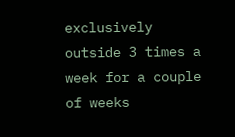exclusively outside 3 times a week for a couple of weeks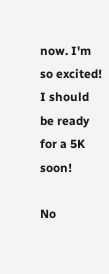now. I'm so excited! I should be ready for a 5K soon!

No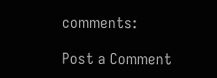comments:

Post a Comment